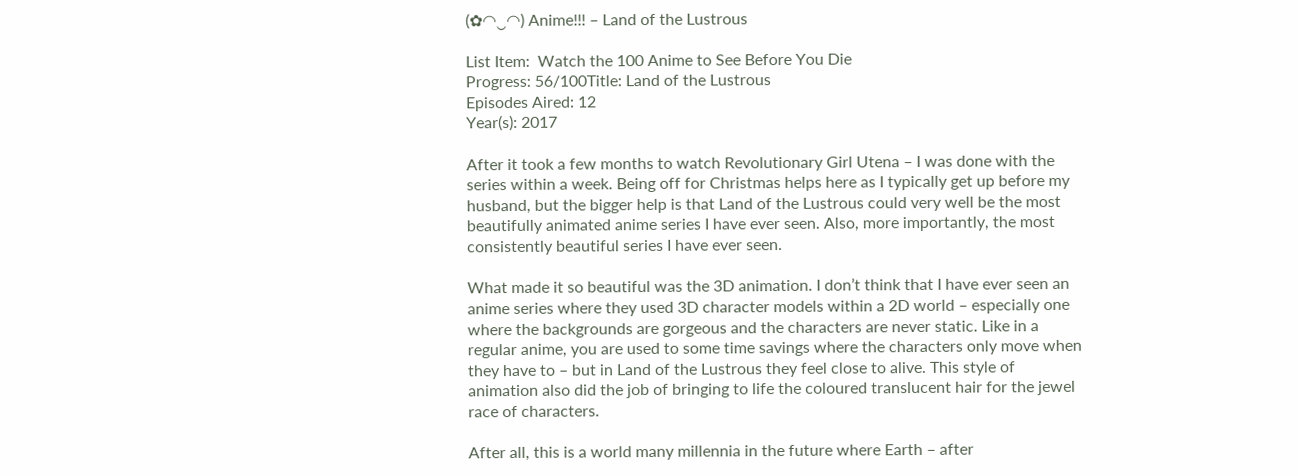(✿◠‿◠) Anime!!! – Land of the Lustrous

List Item:  Watch the 100 Anime to See Before You Die
Progress: 56/100Title: Land of the Lustrous
Episodes Aired: 12
Year(s): 2017

After it took a few months to watch Revolutionary Girl Utena – I was done with the series within a week. Being off for Christmas helps here as I typically get up before my husband, but the bigger help is that Land of the Lustrous could very well be the most beautifully animated anime series I have ever seen. Also, more importantly, the most consistently beautiful series I have ever seen.

What made it so beautiful was the 3D animation. I don’t think that I have ever seen an anime series where they used 3D character models within a 2D world – especially one where the backgrounds are gorgeous and the characters are never static. Like in a regular anime, you are used to some time savings where the characters only move when they have to – but in Land of the Lustrous they feel close to alive. This style of animation also did the job of bringing to life the coloured translucent hair for the jewel race of characters.

After all, this is a world many millennia in the future where Earth – after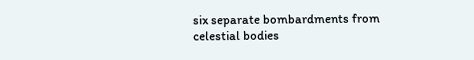six separate bombardments from celestial bodies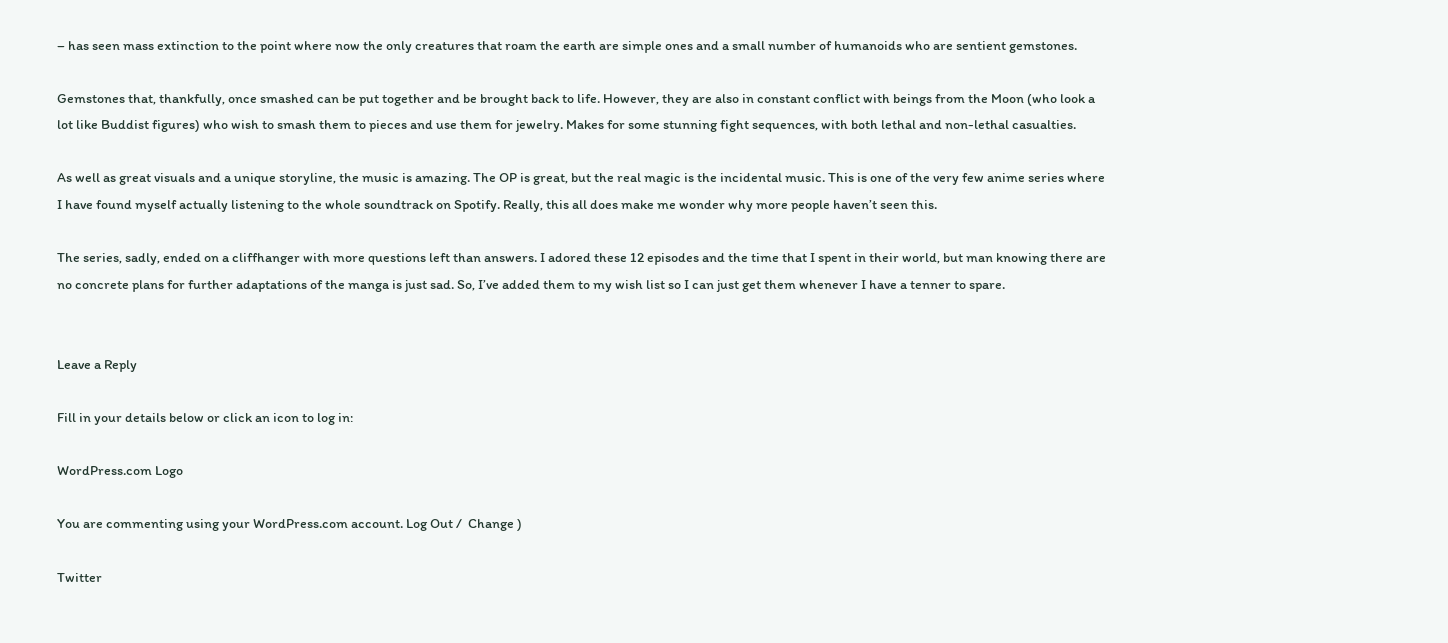– has seen mass extinction to the point where now the only creatures that roam the earth are simple ones and a small number of humanoids who are sentient gemstones.

Gemstones that, thankfully, once smashed can be put together and be brought back to life. However, they are also in constant conflict with beings from the Moon (who look a lot like Buddist figures) who wish to smash them to pieces and use them for jewelry. Makes for some stunning fight sequences, with both lethal and non-lethal casualties.

As well as great visuals and a unique storyline, the music is amazing. The OP is great, but the real magic is the incidental music. This is one of the very few anime series where I have found myself actually listening to the whole soundtrack on Spotify. Really, this all does make me wonder why more people haven’t seen this.

The series, sadly, ended on a cliffhanger with more questions left than answers. I adored these 12 episodes and the time that I spent in their world, but man knowing there are no concrete plans for further adaptations of the manga is just sad. So, I’ve added them to my wish list so I can just get them whenever I have a tenner to spare.


Leave a Reply

Fill in your details below or click an icon to log in:

WordPress.com Logo

You are commenting using your WordPress.com account. Log Out /  Change )

Twitter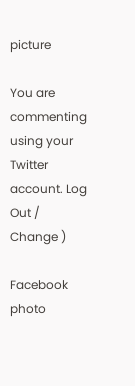picture

You are commenting using your Twitter account. Log Out /  Change )

Facebook photo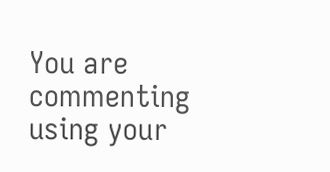You are commenting using your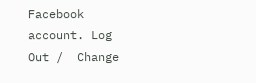Facebook account. Log Out /  Change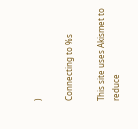)

Connecting to %s

This site uses Akismet to reduce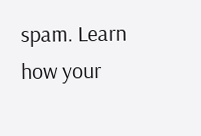spam. Learn how your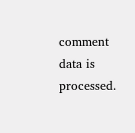comment data is processed.